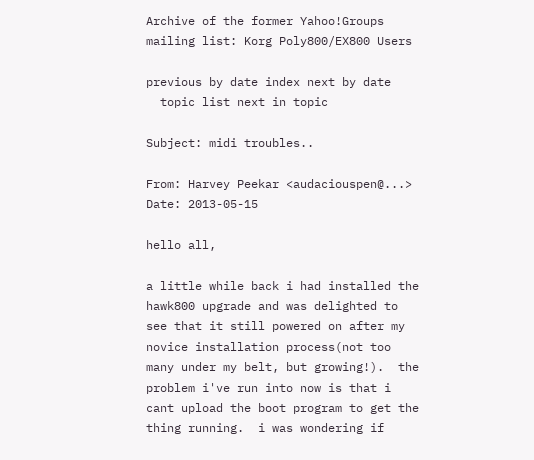Archive of the former Yahoo!Groups mailing list: Korg Poly800/EX800 Users

previous by date index next by date
  topic list next in topic

Subject: midi troubles..

From: Harvey Peekar <audaciouspen@...>
Date: 2013-05-15

hello all,

a little while back i had installed the hawk800 upgrade and was delighted to see that it still powered on after my novice installation process(not too many under my belt, but growing!).  the problem i've run into now is that i cant upload the boot program to get the thing running.  i was wondering if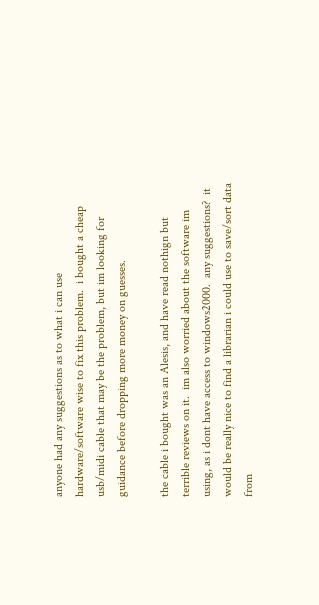anyone had any suggestions as to what i can use hardware/software wise to fix this problem.  i bought a cheap usb/midi cable that may be the problem, but im looking for guidance before dropping more money on guesses.

the cable i bought was an Alesis, and have read nothign but terrible reviews on it.  im also worried about the software im using, as i dont have access to windows2000.  any suggestions?  it would be really nice to find a librarian i could use to save/sort data from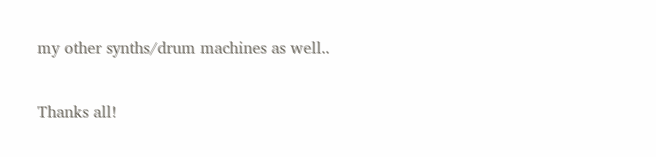my other synths/drum machines as well..

Thanks all!